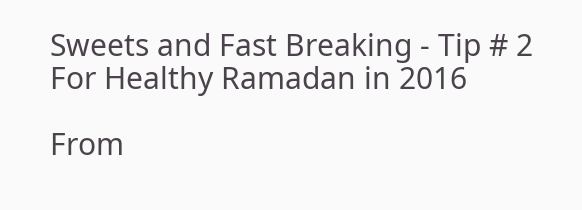Sweets and Fast Breaking - Tip # 2 For Healthy Ramadan in 2016

From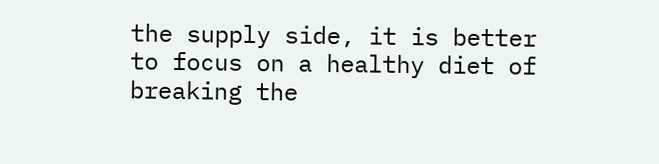the supply side, it is better to focus on a healthy diet of breaking the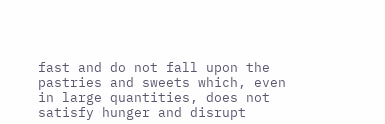fast and do not fall upon the pastries and sweets which, even in large quantities, does not satisfy hunger and disrupt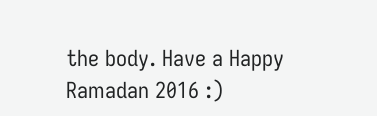the body. Have a Happy Ramadan 2016 :)